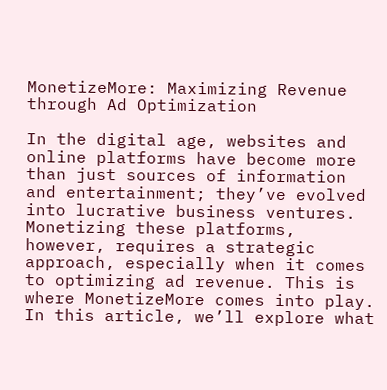MonetizeMore: Maximizing Revenue through Ad Optimization

In the digital age, websites and online platforms have become more than just sources of information and entertainment; they’ve evolved into lucrative business ventures. Monetizing these platforms, however, requires a strategic approach, especially when it comes to optimizing ad revenue. This is where MonetizeMore comes into play. In this article, we’ll explore what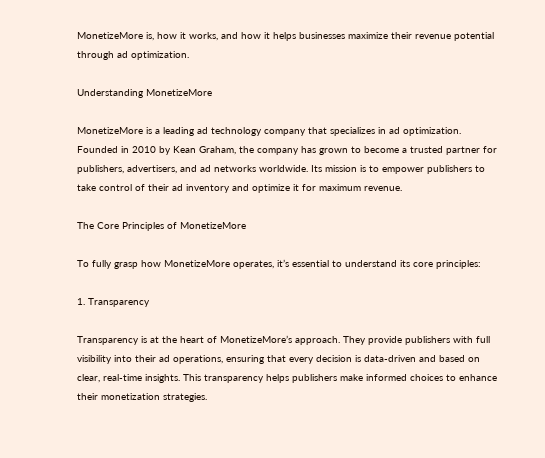MonetizeMore is, how it works, and how it helps businesses maximize their revenue potential through ad optimization.

Understanding MonetizeMore

MonetizeMore is a leading ad technology company that specializes in ad optimization. Founded in 2010 by Kean Graham, the company has grown to become a trusted partner for publishers, advertisers, and ad networks worldwide. Its mission is to empower publishers to take control of their ad inventory and optimize it for maximum revenue.

The Core Principles of MonetizeMore

To fully grasp how MonetizeMore operates, it’s essential to understand its core principles:

1. Transparency

Transparency is at the heart of MonetizeMore’s approach. They provide publishers with full visibility into their ad operations, ensuring that every decision is data-driven and based on clear, real-time insights. This transparency helps publishers make informed choices to enhance their monetization strategies.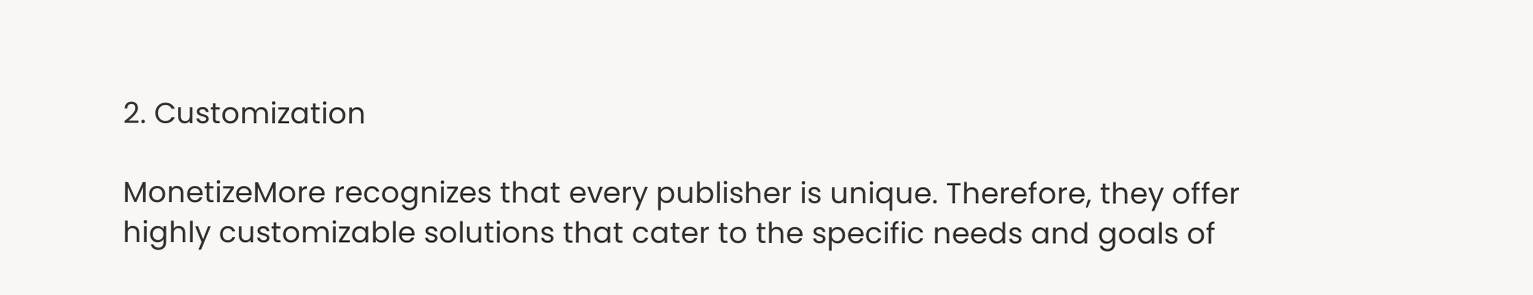2. Customization

MonetizeMore recognizes that every publisher is unique. Therefore, they offer highly customizable solutions that cater to the specific needs and goals of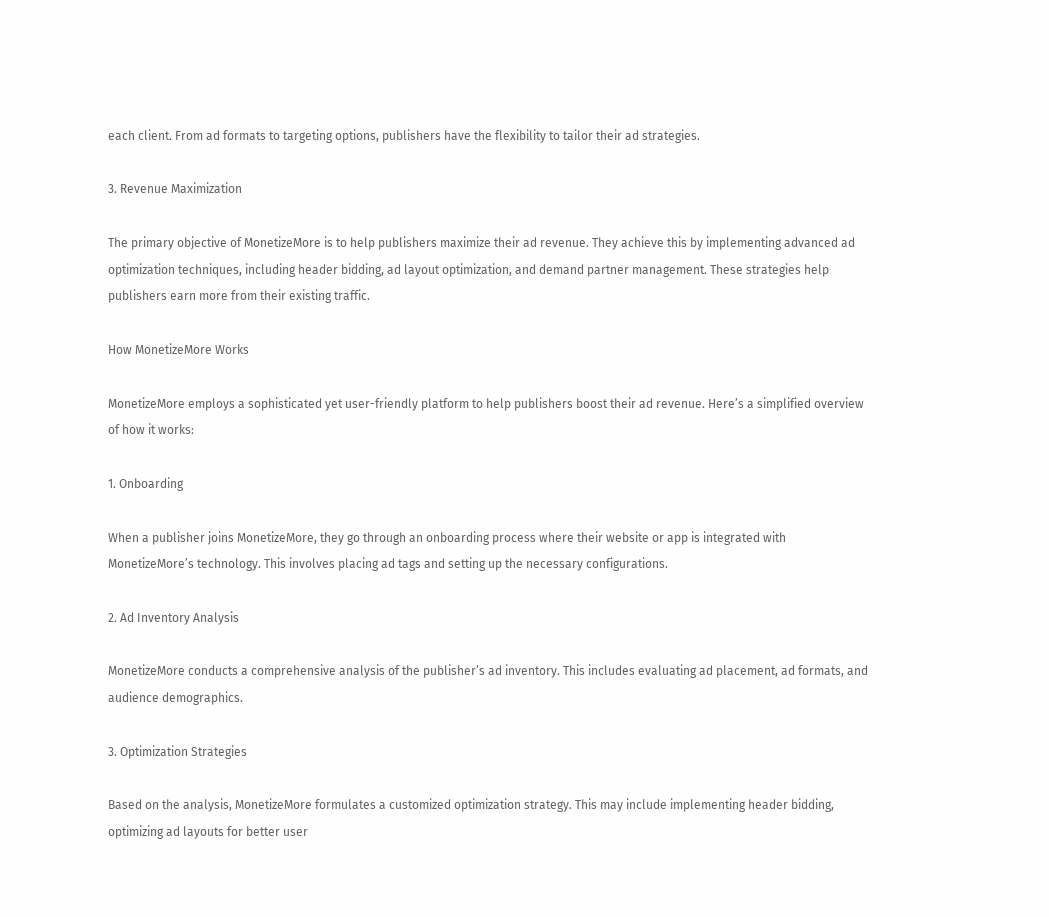each client. From ad formats to targeting options, publishers have the flexibility to tailor their ad strategies.

3. Revenue Maximization

The primary objective of MonetizeMore is to help publishers maximize their ad revenue. They achieve this by implementing advanced ad optimization techniques, including header bidding, ad layout optimization, and demand partner management. These strategies help publishers earn more from their existing traffic.

How MonetizeMore Works

MonetizeMore employs a sophisticated yet user-friendly platform to help publishers boost their ad revenue. Here’s a simplified overview of how it works:

1. Onboarding

When a publisher joins MonetizeMore, they go through an onboarding process where their website or app is integrated with MonetizeMore’s technology. This involves placing ad tags and setting up the necessary configurations.

2. Ad Inventory Analysis

MonetizeMore conducts a comprehensive analysis of the publisher’s ad inventory. This includes evaluating ad placement, ad formats, and audience demographics.

3. Optimization Strategies

Based on the analysis, MonetizeMore formulates a customized optimization strategy. This may include implementing header bidding, optimizing ad layouts for better user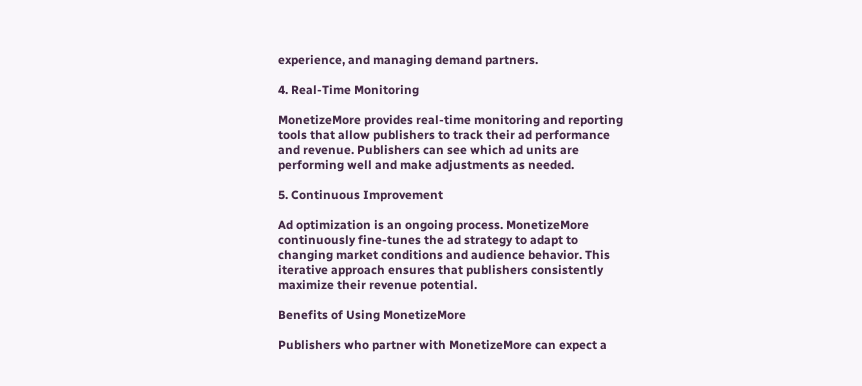experience, and managing demand partners.

4. Real-Time Monitoring

MonetizeMore provides real-time monitoring and reporting tools that allow publishers to track their ad performance and revenue. Publishers can see which ad units are performing well and make adjustments as needed.

5. Continuous Improvement

Ad optimization is an ongoing process. MonetizeMore continuously fine-tunes the ad strategy to adapt to changing market conditions and audience behavior. This iterative approach ensures that publishers consistently maximize their revenue potential.

Benefits of Using MonetizeMore

Publishers who partner with MonetizeMore can expect a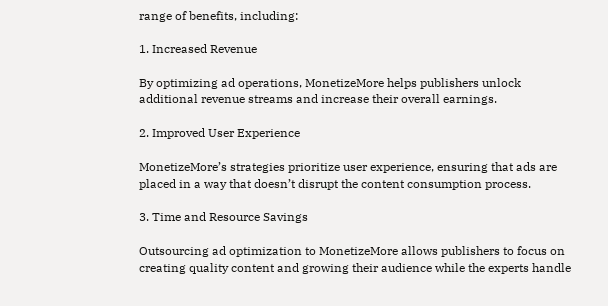range of benefits, including:

1. Increased Revenue

By optimizing ad operations, MonetizeMore helps publishers unlock additional revenue streams and increase their overall earnings.

2. Improved User Experience

MonetizeMore’s strategies prioritize user experience, ensuring that ads are placed in a way that doesn’t disrupt the content consumption process.

3. Time and Resource Savings

Outsourcing ad optimization to MonetizeMore allows publishers to focus on creating quality content and growing their audience while the experts handle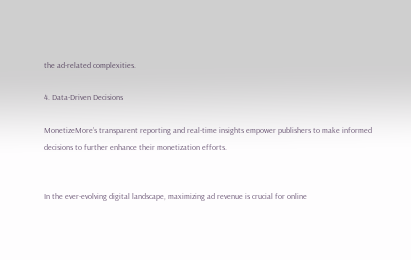the ad-related complexities.

4. Data-Driven Decisions

MonetizeMore’s transparent reporting and real-time insights empower publishers to make informed decisions to further enhance their monetization efforts.


In the ever-evolving digital landscape, maximizing ad revenue is crucial for online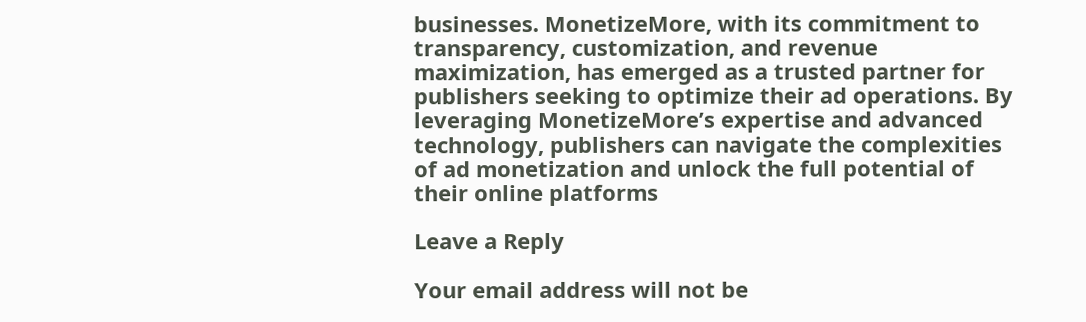businesses. MonetizeMore, with its commitment to transparency, customization, and revenue maximization, has emerged as a trusted partner for publishers seeking to optimize their ad operations. By leveraging MonetizeMore’s expertise and advanced technology, publishers can navigate the complexities of ad monetization and unlock the full potential of their online platforms

Leave a Reply

Your email address will not be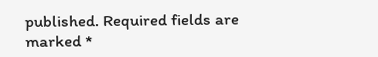published. Required fields are marked *